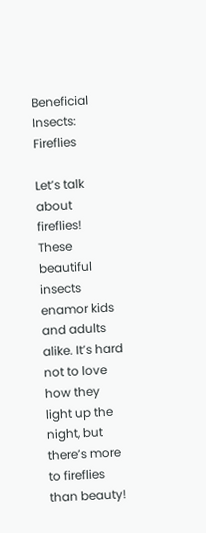Beneficial Insects: Fireflies

Let’s talk about fireflies! These beautiful insects enamor kids and adults alike. It’s hard not to love how they light up the night, but there’s more to fireflies than beauty!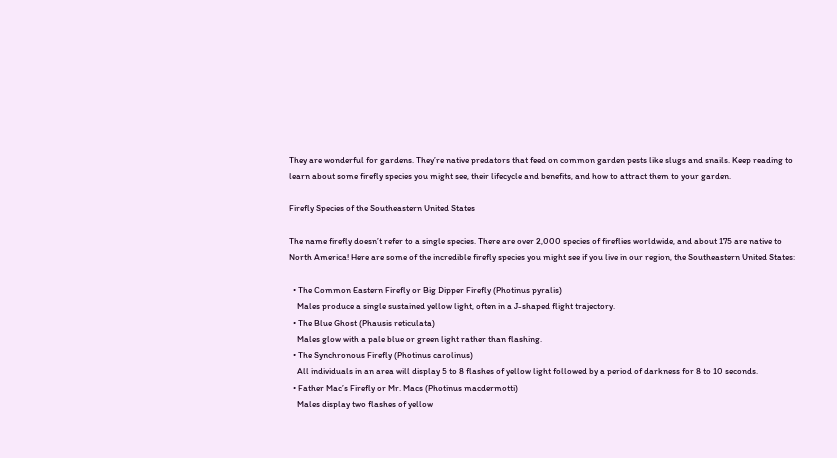They are wonderful for gardens. They’re native predators that feed on common garden pests like slugs and snails. Keep reading to learn about some firefly species you might see, their lifecycle and benefits, and how to attract them to your garden.

Firefly Species of the Southeastern United States

The name firefly doesn’t refer to a single species. There are over 2,000 species of fireflies worldwide, and about 175 are native to North America! Here are some of the incredible firefly species you might see if you live in our region, the Southeastern United States:

  • The Common Eastern Firefly or Big Dipper Firefly (Photinus pyralis)
    Males produce a single sustained yellow light, often in a J-shaped flight trajectory.
  • The Blue Ghost (Phausis reticulata)
    Males glow with a pale blue or green light rather than flashing.
  • The Synchronous Firefly (Photinus carolinus)
    All individuals in an area will display 5 to 8 flashes of yellow light followed by a period of darkness for 8 to 10 seconds.
  • Father Mac’s Firefly or Mr. Macs (Photinus macdermotti)
    Males display two flashes of yellow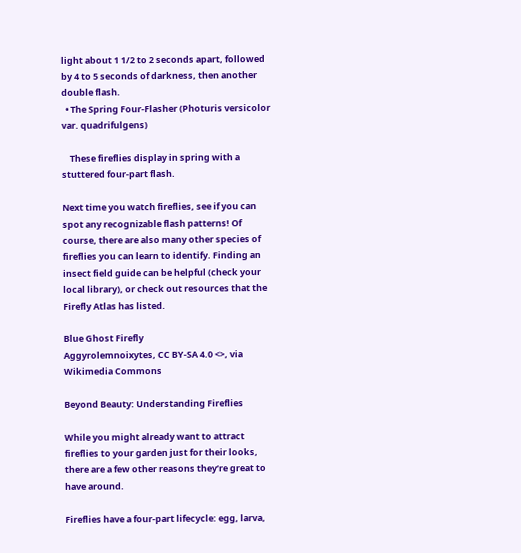light about 1 1/2 to 2 seconds apart, followed by 4 to 5 seconds of darkness, then another double flash.
  • The Spring Four-Flasher (Photuris versicolor var. quadrifulgens)

    These fireflies display in spring with a stuttered four-part flash.

Next time you watch fireflies, see if you can spot any recognizable flash patterns! Of course, there are also many other species of fireflies you can learn to identify. Finding an insect field guide can be helpful (check your local library), or check out resources that the Firefly Atlas has listed.

Blue Ghost Firefly
Aggyrolemnoixytes, CC BY-SA 4.0 <>, via Wikimedia Commons

Beyond Beauty: Understanding Fireflies

While you might already want to attract fireflies to your garden just for their looks, there are a few other reasons they’re great to have around.

Fireflies have a four-part lifecycle: egg, larva,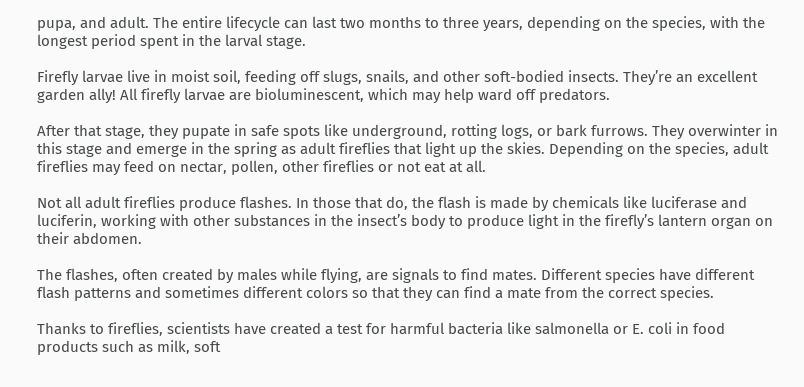pupa, and adult. The entire lifecycle can last two months to three years, depending on the species, with the longest period spent in the larval stage.

Firefly larvae live in moist soil, feeding off slugs, snails, and other soft-bodied insects. They’re an excellent garden ally! All firefly larvae are bioluminescent, which may help ward off predators.

After that stage, they pupate in safe spots like underground, rotting logs, or bark furrows. They overwinter in this stage and emerge in the spring as adult fireflies that light up the skies. Depending on the species, adult fireflies may feed on nectar, pollen, other fireflies or not eat at all.

Not all adult fireflies produce flashes. In those that do, the flash is made by chemicals like luciferase and luciferin, working with other substances in the insect’s body to produce light in the firefly’s lantern organ on their abdomen.

The flashes, often created by males while flying, are signals to find mates. Different species have different flash patterns and sometimes different colors so that they can find a mate from the correct species.

Thanks to fireflies, scientists have created a test for harmful bacteria like salmonella or E. coli in food products such as milk, soft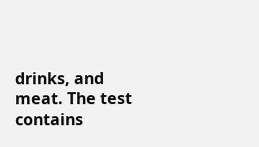drinks, and meat. The test contains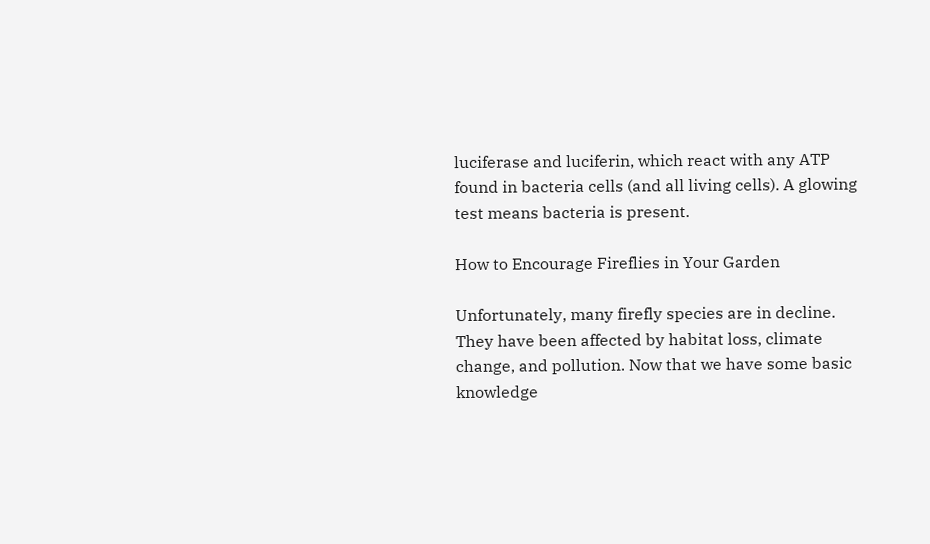luciferase and luciferin, which react with any ATP found in bacteria cells (and all living cells). A glowing test means bacteria is present.

How to Encourage Fireflies in Your Garden

Unfortunately, many firefly species are in decline. They have been affected by habitat loss, climate change, and pollution. Now that we have some basic knowledge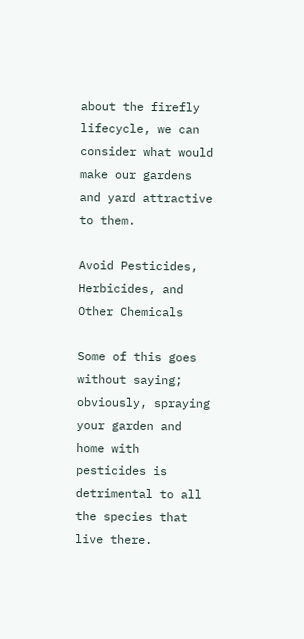about the firefly lifecycle, we can consider what would make our gardens and yard attractive to them.

Avoid Pesticides, Herbicides, and Other Chemicals

Some of this goes without saying; obviously, spraying your garden and home with pesticides is detrimental to all the species that live there.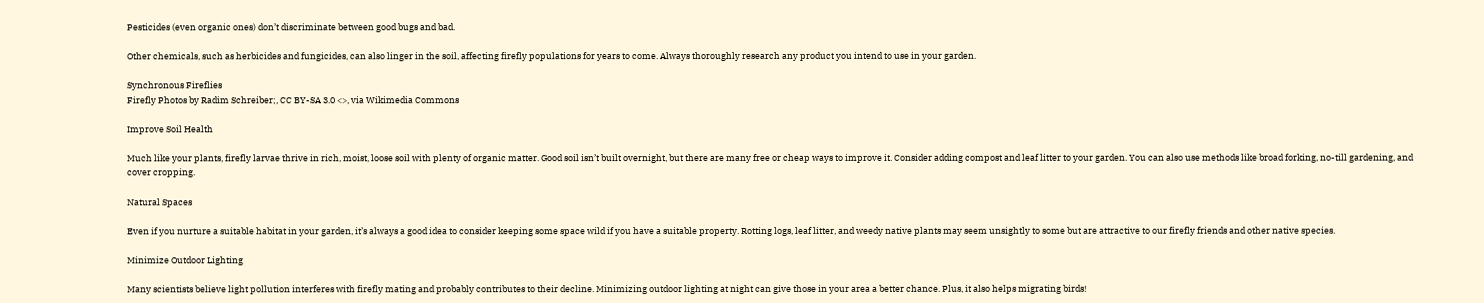Pesticides (even organic ones) don’t discriminate between good bugs and bad.

Other chemicals, such as herbicides and fungicides, can also linger in the soil, affecting firefly populations for years to come. Always thoroughly research any product you intend to use in your garden.

Synchronous Fireflies
Firefly Photos by Radim Schreiber;, CC BY-SA 3.0 <>, via Wikimedia Commons

Improve Soil Health

Much like your plants, firefly larvae thrive in rich, moist, loose soil with plenty of organic matter. Good soil isn’t built overnight, but there are many free or cheap ways to improve it. Consider adding compost and leaf litter to your garden. You can also use methods like broad forking, no-till gardening, and cover cropping.

Natural Spaces

Even if you nurture a suitable habitat in your garden, it’s always a good idea to consider keeping some space wild if you have a suitable property. Rotting logs, leaf litter, and weedy native plants may seem unsightly to some but are attractive to our firefly friends and other native species.

Minimize Outdoor Lighting

Many scientists believe light pollution interferes with firefly mating and probably contributes to their decline. Minimizing outdoor lighting at night can give those in your area a better chance. Plus, it also helps migrating birds!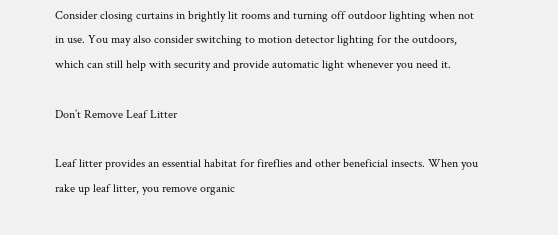Consider closing curtains in brightly lit rooms and turning off outdoor lighting when not in use. You may also consider switching to motion detector lighting for the outdoors, which can still help with security and provide automatic light whenever you need it.

Don’t Remove Leaf Litter

Leaf litter provides an essential habitat for fireflies and other beneficial insects. When you rake up leaf litter, you remove organic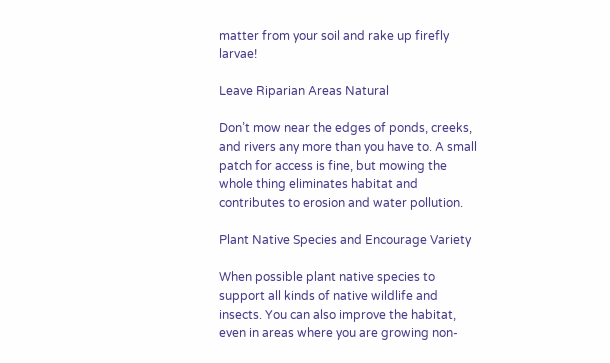matter from your soil and rake up firefly larvae!

Leave Riparian Areas Natural

Don’t mow near the edges of ponds, creeks, and rivers any more than you have to. A small patch for access is fine, but mowing the whole thing eliminates habitat and contributes to erosion and water pollution.

Plant Native Species and Encourage Variety

When possible plant native species to support all kinds of native wildlife and insects. You can also improve the habitat, even in areas where you are growing non-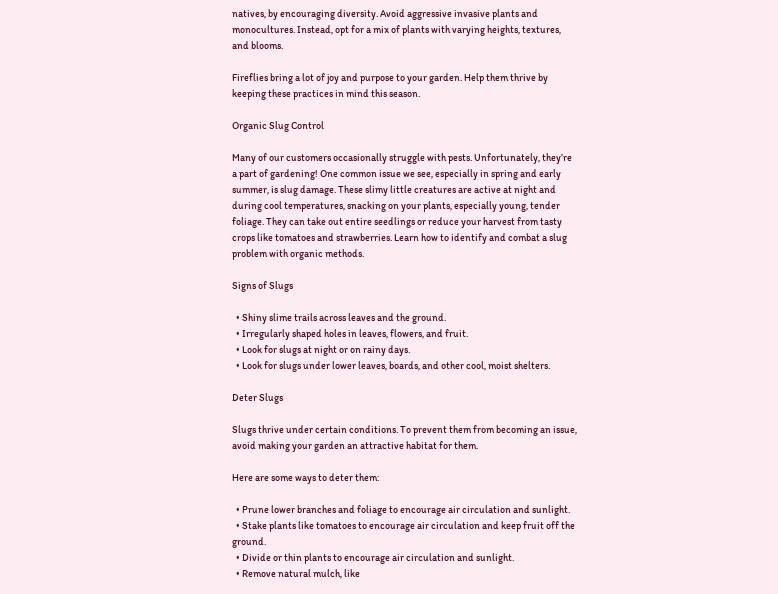natives, by encouraging diversity. Avoid aggressive invasive plants and monocultures. Instead, opt for a mix of plants with varying heights, textures, and blooms.

Fireflies bring a lot of joy and purpose to your garden. Help them thrive by keeping these practices in mind this season.

Organic Slug Control

Many of our customers occasionally struggle with pests. Unfortunately, they’re a part of gardening! One common issue we see, especially in spring and early summer, is slug damage. These slimy little creatures are active at night and during cool temperatures, snacking on your plants, especially young, tender foliage. They can take out entire seedlings or reduce your harvest from tasty crops like tomatoes and strawberries. Learn how to identify and combat a slug problem with organic methods.

Signs of Slugs

  • Shiny slime trails across leaves and the ground.
  • Irregularly shaped holes in leaves, flowers, and fruit.
  • Look for slugs at night or on rainy days.
  • Look for slugs under lower leaves, boards, and other cool, moist shelters.

Deter Slugs

Slugs thrive under certain conditions. To prevent them from becoming an issue, avoid making your garden an attractive habitat for them.

Here are some ways to deter them:

  • Prune lower branches and foliage to encourage air circulation and sunlight.
  • Stake plants like tomatoes to encourage air circulation and keep fruit off the ground.
  • Divide or thin plants to encourage air circulation and sunlight.
  • Remove natural mulch, like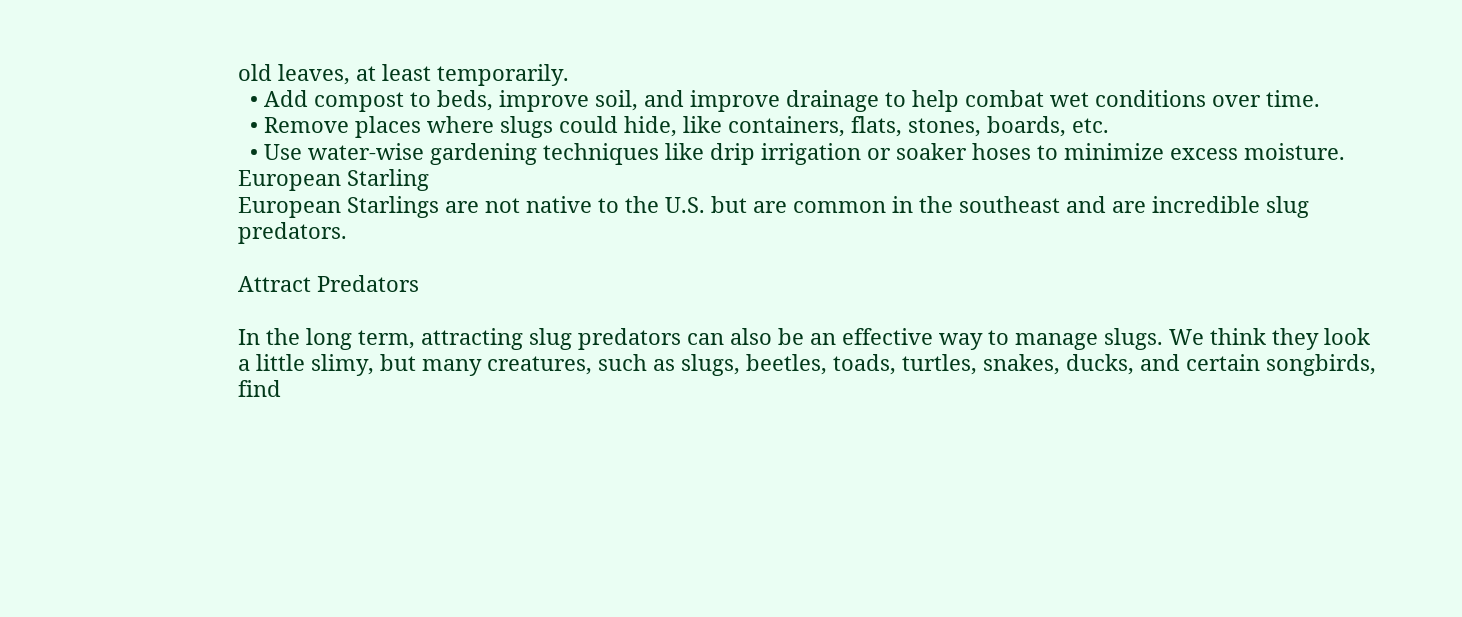old leaves, at least temporarily.
  • Add compost to beds, improve soil, and improve drainage to help combat wet conditions over time.
  • Remove places where slugs could hide, like containers, flats, stones, boards, etc.
  • Use water-wise gardening techniques like drip irrigation or soaker hoses to minimize excess moisture.
European Starling
European Starlings are not native to the U.S. but are common in the southeast and are incredible slug predators.

Attract Predators

In the long term, attracting slug predators can also be an effective way to manage slugs. We think they look a little slimy, but many creatures, such as slugs, beetles, toads, turtles, snakes, ducks, and certain songbirds, find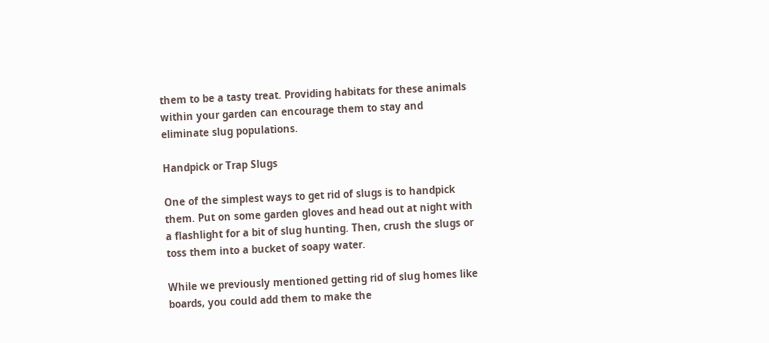them to be a tasty treat. Providing habitats for these animals within your garden can encourage them to stay and eliminate slug populations.

Handpick or Trap Slugs

One of the simplest ways to get rid of slugs is to handpick them. Put on some garden gloves and head out at night with a flashlight for a bit of slug hunting. Then, crush the slugs or toss them into a bucket of soapy water.

While we previously mentioned getting rid of slug homes like boards, you could add them to make the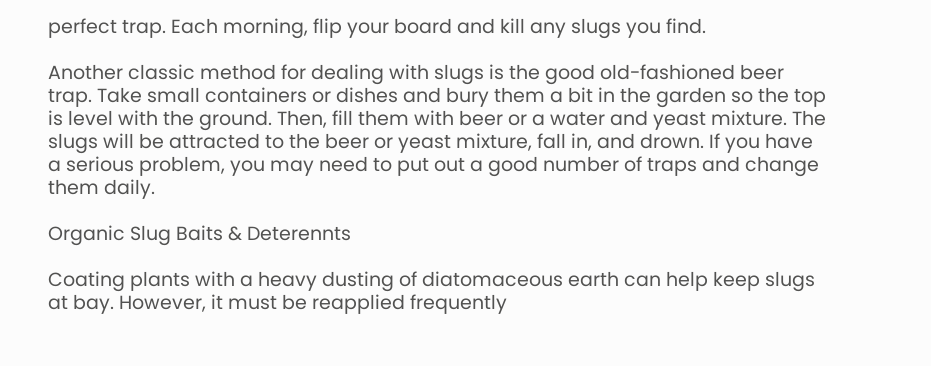perfect trap. Each morning, flip your board and kill any slugs you find.

Another classic method for dealing with slugs is the good old-fashioned beer trap. Take small containers or dishes and bury them a bit in the garden so the top is level with the ground. Then, fill them with beer or a water and yeast mixture. The slugs will be attracted to the beer or yeast mixture, fall in, and drown. If you have a serious problem, you may need to put out a good number of traps and change them daily.

Organic Slug Baits & Deterennts

Coating plants with a heavy dusting of diatomaceous earth can help keep slugs at bay. However, it must be reapplied frequently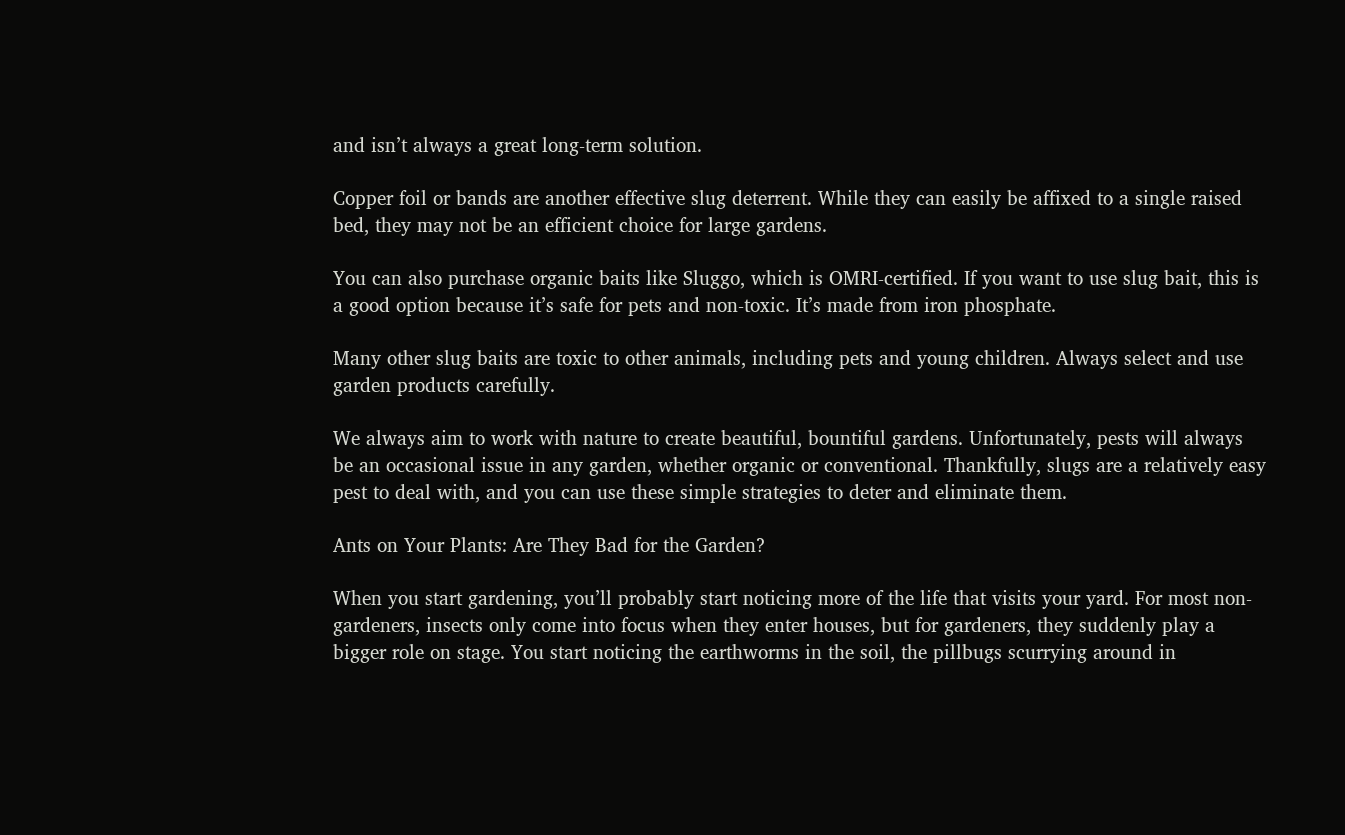and isn’t always a great long-term solution.

Copper foil or bands are another effective slug deterrent. While they can easily be affixed to a single raised bed, they may not be an efficient choice for large gardens.

You can also purchase organic baits like Sluggo, which is OMRI-certified. If you want to use slug bait, this is a good option because it’s safe for pets and non-toxic. It’s made from iron phosphate.

Many other slug baits are toxic to other animals, including pets and young children. Always select and use garden products carefully.

We always aim to work with nature to create beautiful, bountiful gardens. Unfortunately, pests will always be an occasional issue in any garden, whether organic or conventional. Thankfully, slugs are a relatively easy pest to deal with, and you can use these simple strategies to deter and eliminate them.

Ants on Your Plants: Are They Bad for the Garden?

When you start gardening, you’ll probably start noticing more of the life that visits your yard. For most non-gardeners, insects only come into focus when they enter houses, but for gardeners, they suddenly play a bigger role on stage. You start noticing the earthworms in the soil, the pillbugs scurrying around in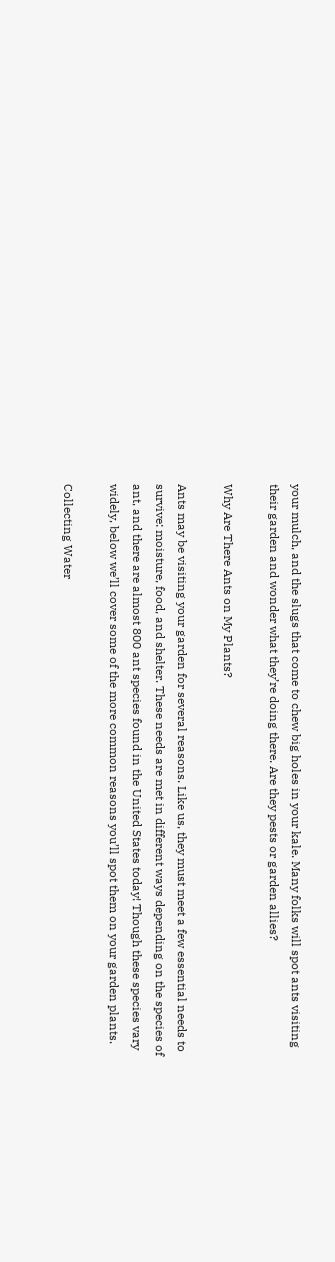your mulch, and the slugs that come to chew big holes in your kale. Many folks will spot ants visiting their garden and wonder what they’re doing there. Are they pests or garden allies?

Why Are There Ants on My Plants?

Ants may be visiting your garden for several reasons. Like us, they must meet a few essential needs to survive: moisture, food, and shelter. These needs are met in different ways depending on the species of ant, and there are almost 800 ant species found in the United States today! Though these species vary widely, below we’ll cover some of the more common reasons you’ll spot them on your garden plants.

Collecting Water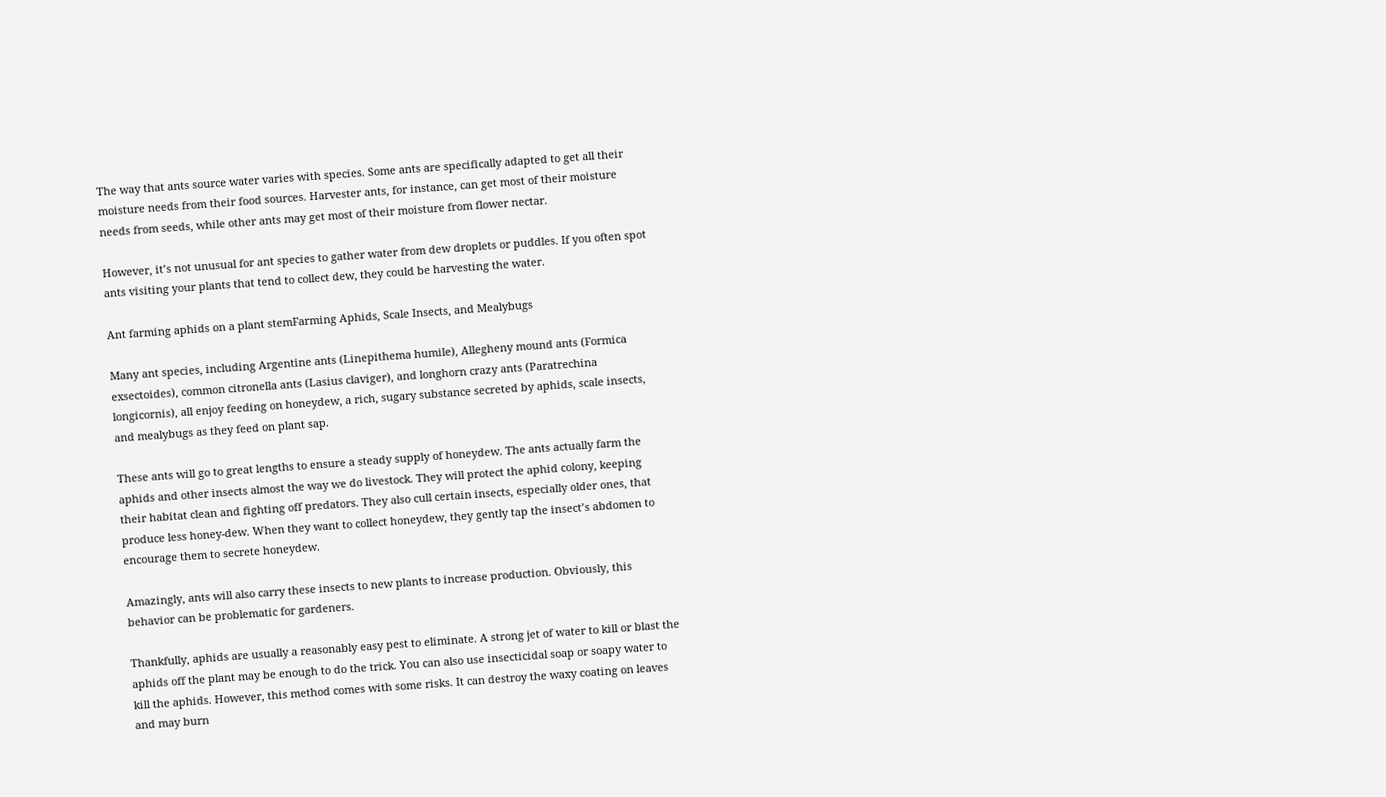The way that ants source water varies with species. Some ants are specifically adapted to get all their moisture needs from their food sources. Harvester ants, for instance, can get most of their moisture needs from seeds, while other ants may get most of their moisture from flower nectar.

However, it’s not unusual for ant species to gather water from dew droplets or puddles. If you often spot ants visiting your plants that tend to collect dew, they could be harvesting the water.

Ant farming aphids on a plant stemFarming Aphids, Scale Insects, and Mealybugs

Many ant species, including Argentine ants (Linepithema humile), Allegheny mound ants (Formica exsectoides), common citronella ants (Lasius claviger), and longhorn crazy ants (Paratrechina longicornis), all enjoy feeding on honeydew, a rich, sugary substance secreted by aphids, scale insects, and mealybugs as they feed on plant sap.

These ants will go to great lengths to ensure a steady supply of honeydew. The ants actually farm the aphids and other insects almost the way we do livestock. They will protect the aphid colony, keeping their habitat clean and fighting off predators. They also cull certain insects, especially older ones, that produce less honey-dew. When they want to collect honeydew, they gently tap the insect’s abdomen to encourage them to secrete honeydew.

Amazingly, ants will also carry these insects to new plants to increase production. Obviously, this behavior can be problematic for gardeners.

Thankfully, aphids are usually a reasonably easy pest to eliminate. A strong jet of water to kill or blast the aphids off the plant may be enough to do the trick. You can also use insecticidal soap or soapy water to kill the aphids. However, this method comes with some risks. It can destroy the waxy coating on leaves and may burn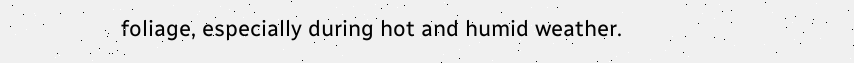foliage, especially during hot and humid weather.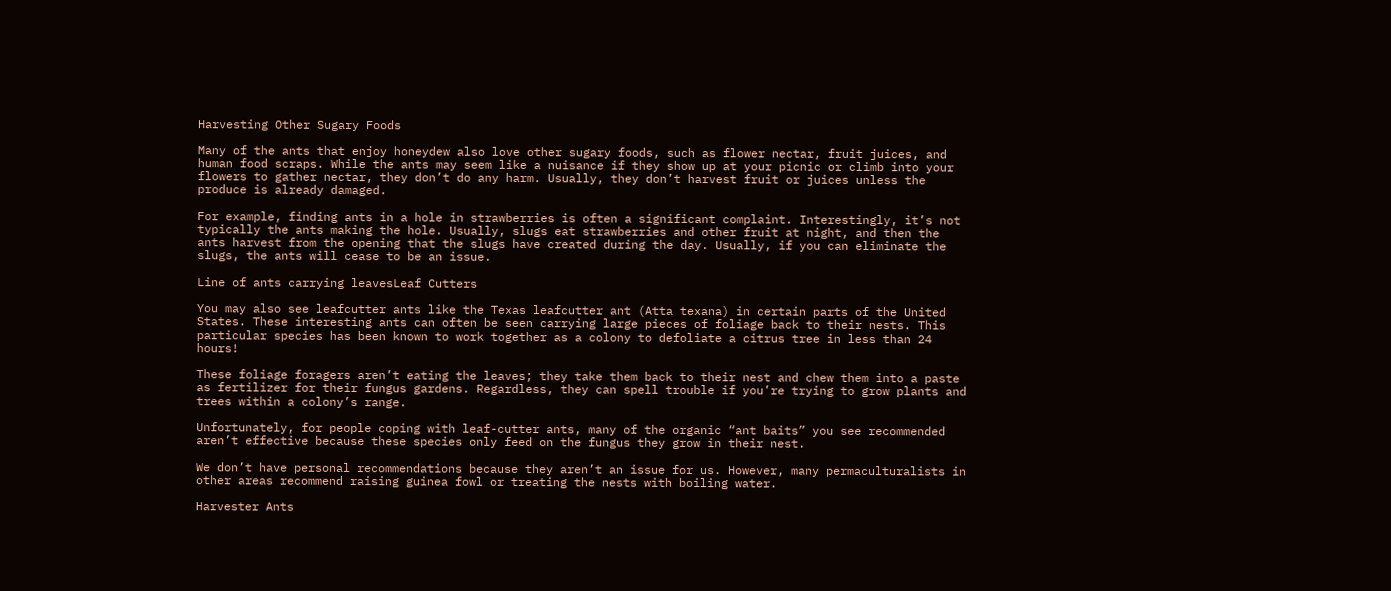Harvesting Other Sugary Foods

Many of the ants that enjoy honeydew also love other sugary foods, such as flower nectar, fruit juices, and human food scraps. While the ants may seem like a nuisance if they show up at your picnic or climb into your flowers to gather nectar, they don’t do any harm. Usually, they don’t harvest fruit or juices unless the produce is already damaged.

For example, finding ants in a hole in strawberries is often a significant complaint. Interestingly, it’s not typically the ants making the hole. Usually, slugs eat strawberries and other fruit at night, and then the ants harvest from the opening that the slugs have created during the day. Usually, if you can eliminate the slugs, the ants will cease to be an issue.

Line of ants carrying leavesLeaf Cutters

You may also see leafcutter ants like the Texas leafcutter ant (Atta texana) in certain parts of the United States. These interesting ants can often be seen carrying large pieces of foliage back to their nests. This particular species has been known to work together as a colony to defoliate a citrus tree in less than 24 hours!

These foliage foragers aren’t eating the leaves; they take them back to their nest and chew them into a paste as fertilizer for their fungus gardens. Regardless, they can spell trouble if you’re trying to grow plants and trees within a colony’s range.

Unfortunately, for people coping with leaf-cutter ants, many of the organic “ant baits” you see recommended aren’t effective because these species only feed on the fungus they grow in their nest.

We don’t have personal recommendations because they aren’t an issue for us. However, many permaculturalists in other areas recommend raising guinea fowl or treating the nests with boiling water.

Harvester Ants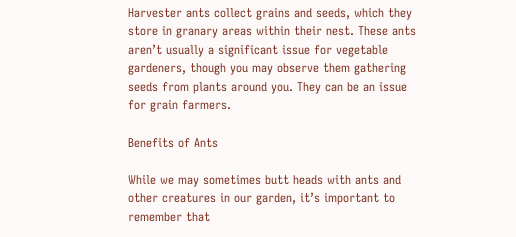Harvester ants collect grains and seeds, which they store in granary areas within their nest. These ants aren’t usually a significant issue for vegetable gardeners, though you may observe them gathering seeds from plants around you. They can be an issue for grain farmers.

Benefits of Ants

While we may sometimes butt heads with ants and other creatures in our garden, it’s important to remember that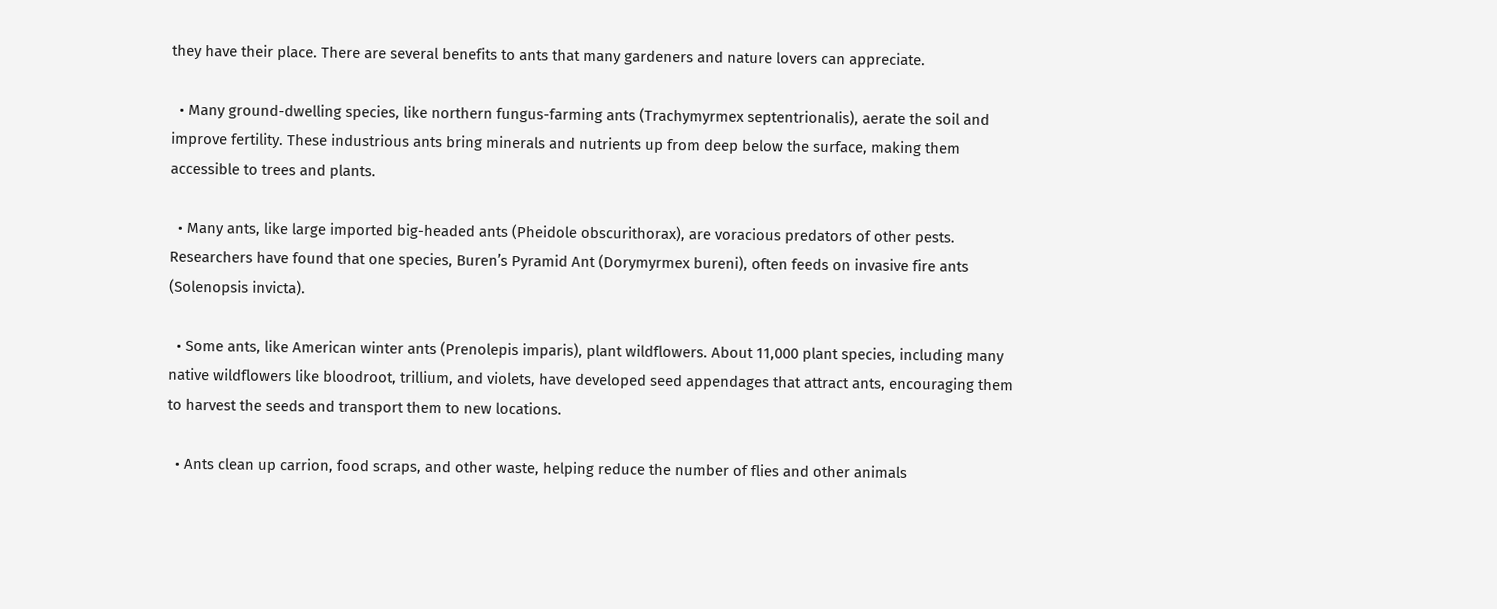they have their place. There are several benefits to ants that many gardeners and nature lovers can appreciate.

  • Many ground-dwelling species, like northern fungus-farming ants (Trachymyrmex septentrionalis), aerate the soil and improve fertility. These industrious ants bring minerals and nutrients up from deep below the surface, making them accessible to trees and plants.

  • Many ants, like large imported big-headed ants (Pheidole obscurithorax), are voracious predators of other pests. Researchers have found that one species, Buren’s Pyramid Ant (Dorymyrmex bureni), often feeds on invasive fire ants (Solenopsis invicta).

  • Some ants, like American winter ants (Prenolepis imparis), plant wildflowers. About 11,000 plant species, including many native wildflowers like bloodroot, trillium, and violets, have developed seed appendages that attract ants, encouraging them to harvest the seeds and transport them to new locations.

  • Ants clean up carrion, food scraps, and other waste, helping reduce the number of flies and other animals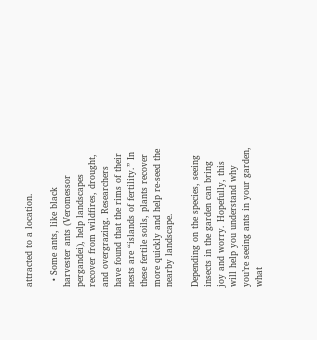attracted to a location.

  • Some ants, like black harvester ants (Veromessor pergandei), help landscapes recover from wildfires, drought, and overgrazing. Researchers have found that the rims of their nests are “islands of fertility.” In these fertile soils, plants recover more quickly and help re-seed the nearby landscape.

Depending on the species, seeing insects in the garden can bring joy and worry. Hopefully, this will help you understand why you’re seeing ants in your garden, what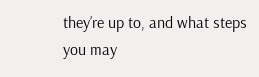they’re up to, and what steps you may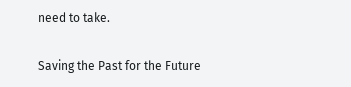need to take.

Saving the Past for the Future